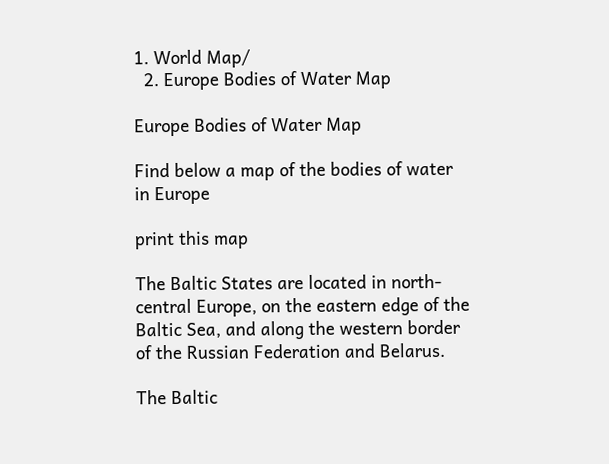1. World Map/
  2. Europe Bodies of Water Map

Europe Bodies of Water Map

Find below a map of the bodies of water in Europe

print this map

The Baltic States are located in north-central Europe, on the eastern edge of the Baltic Sea, and along the western border of the Russian Federation and Belarus.

The Baltic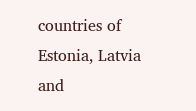countries of Estonia, Latvia and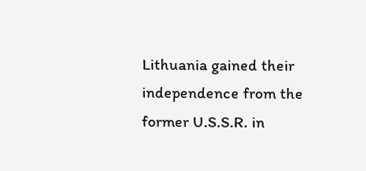Lithuania gained their independence from the former U.S.S.R. in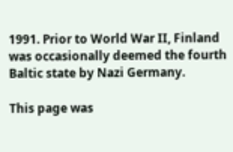1991. Prior to World War II, Finland was occasionally deemed the fourth Baltic state by Nazi Germany.

This page was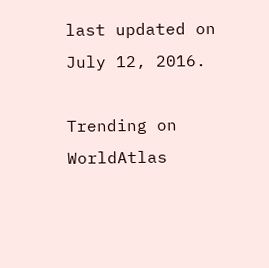last updated on July 12, 2016.

Trending on WorldAtlas